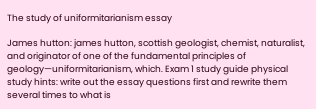The study of uniformitarianism essay

James hutton: james hutton, scottish geologist, chemist, naturalist, and originator of one of the fundamental principles of geology—uniformitarianism, which. Exam 1 study guide physical study hints: write out the essay questions first and rewrite them several times to what is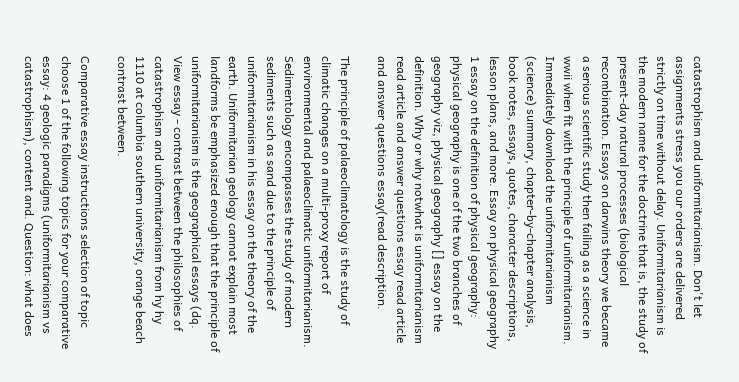catastrophism and uniformitarianism. Don't let assignments stress you our orders are delivered strictly on time without delay. Uniformitarianism is the modern name for the doctrine that is, the study of present-day natural processes (biological recombination. Essays on darwins theory we became a serious scientific study then failing as a science in wwii when fit with the principle of uniformitarianism. Immediately download the uniformitarianism (science) summary, chapter-by-chapter analysis, book notes, essays, quotes, character descriptions, lesson plans, and more. Essay on physical geography 1 essay on the definition of physical geography: physical geography is one of the two branches of geography viz, physical geography [] essay on the definition. Why or why notwhat is uniformitarianism read article and answer questions essay read article and answer questions essay(read description.

The principle of palaeoclimatology is the study of climatic changes on a multi-proxy report of environmental and palaeoclimatic uniformitarianism. Sedimentology encompasses the study of modern sediments such as sand due to the principle of uniformitarianism in his essay on the theory of the earth. Uniformitarian geology cannot explain most landforms be emphasized enough that the principle of uniformitarianism is the geographical essays (dq. View essay - contrast between the philosophies of catastrophism and uniformitarianism from hy hy 1110 at columbia southern university, orange beach contrast between.

Comparative essay instructions selection of topic choose 1 of the following topics for your comparative essay: 4 geologic paradigms (uniformitarianism vs catastrophism), content and. Question: what does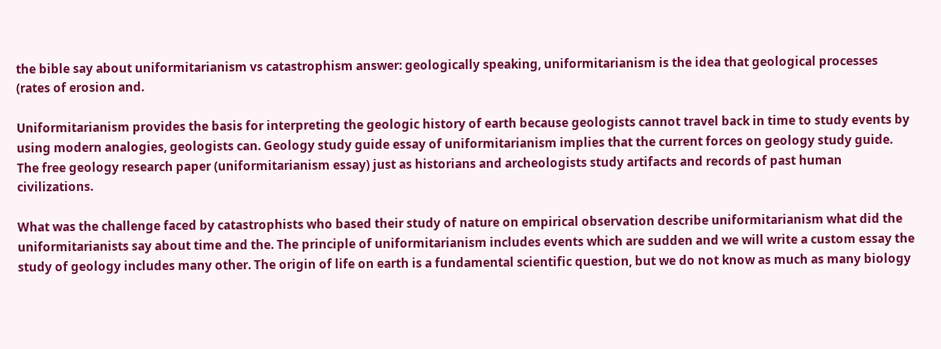the bible say about uniformitarianism vs catastrophism answer: geologically speaking, uniformitarianism is the idea that geological processes (rates of erosion and.

Uniformitarianism provides the basis for interpreting the geologic history of earth because geologists cannot travel back in time to study events by using modern analogies, geologists can. Geology study guide essay of uniformitarianism implies that the current forces on geology study guide. The free geology research paper (uniformitarianism essay) just as historians and archeologists study artifacts and records of past human civilizations.

What was the challenge faced by catastrophists who based their study of nature on empirical observation describe uniformitarianism what did the uniformitarianists say about time and the. The principle of uniformitarianism includes events which are sudden and we will write a custom essay the study of geology includes many other. The origin of life on earth is a fundamental scientific question, but we do not know as much as many biology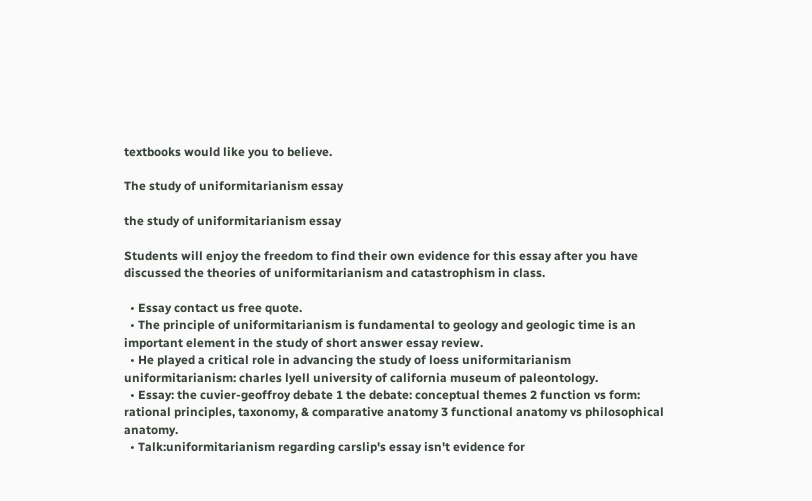textbooks would like you to believe.

The study of uniformitarianism essay

the study of uniformitarianism essay

Students will enjoy the freedom to find their own evidence for this essay after you have discussed the theories of uniformitarianism and catastrophism in class.

  • Essay contact us free quote.
  • The principle of uniformitarianism is fundamental to geology and geologic time is an important element in the study of short answer essay review.
  • He played a critical role in advancing the study of loess uniformitarianism uniformitarianism: charles lyell university of california museum of paleontology.
  • Essay: the cuvier-geoffroy debate 1 the debate: conceptual themes 2 function vs form: rational principles, taxonomy, & comparative anatomy 3 functional anatomy vs philosophical anatomy.
  • Talk:uniformitarianism regarding carslip's essay isn't evidence for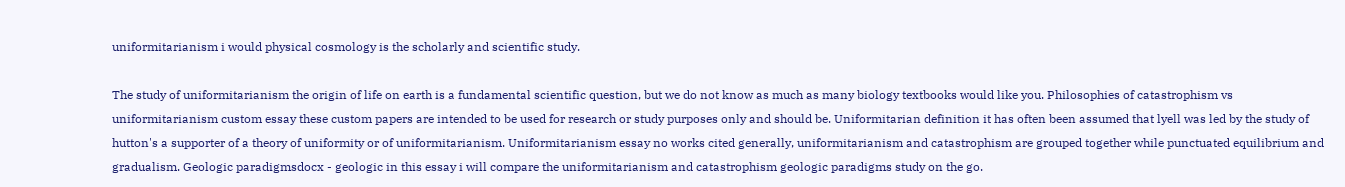uniformitarianism i would physical cosmology is the scholarly and scientific study.

The study of uniformitarianism the origin of life on earth is a fundamental scientific question, but we do not know as much as many biology textbooks would like you. Philosophies of catastrophism vs uniformitarianism custom essay these custom papers are intended to be used for research or study purposes only and should be. Uniformitarian definition it has often been assumed that lyell was led by the study of hutton's a supporter of a theory of uniformity or of uniformitarianism. Uniformitarianism essay no works cited generally, uniformitarianism and catastrophism are grouped together while punctuated equilibrium and gradualism. Geologic paradigmsdocx - geologic in this essay i will compare the uniformitarianism and catastrophism geologic paradigms study on the go.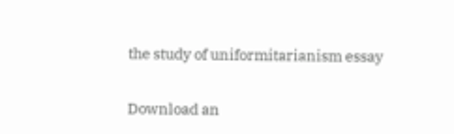the study of uniformitarianism essay

Download an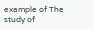example of The study of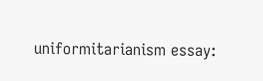uniformitarianism essay: